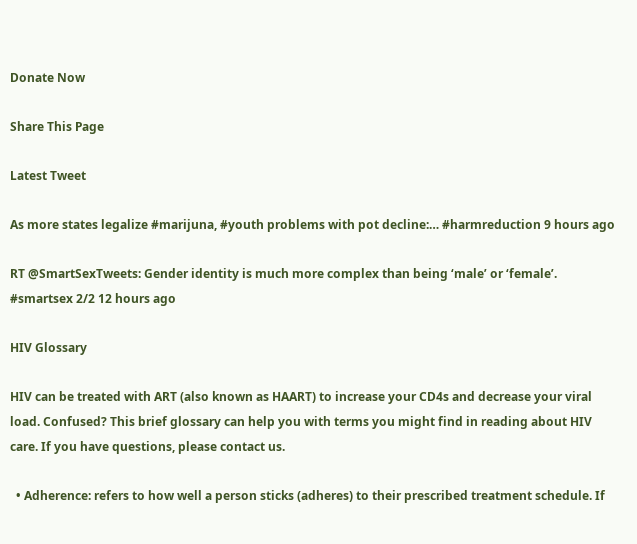Donate Now

Share This Page

Latest Tweet

As more states legalize #marijuna, #youth problems with pot decline:… #harmreduction 9 hours ago

RT @SmartSexTweets: Gender identity is much more complex than being ‘male’ or ‘female’. #smartsex 2/2 12 hours ago

HIV Glossary

HIV can be treated with ART (also known as HAART) to increase your CD4s and decrease your viral load. Confused? This brief glossary can help you with terms you might find in reading about HIV care. If you have questions, please contact us.

  • Adherence: refers to how well a person sticks (adheres) to their prescribed treatment schedule. If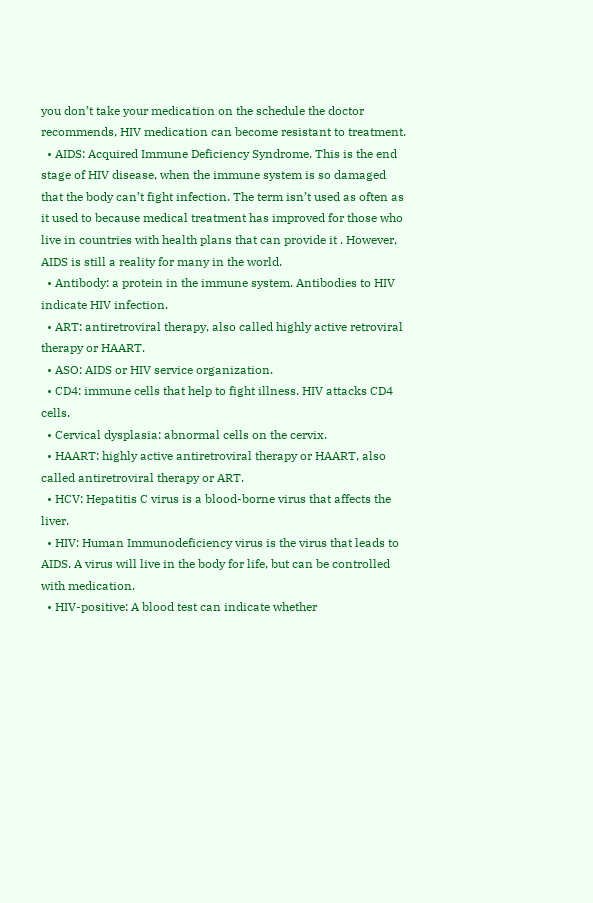you don’t take your medication on the schedule the doctor recommends, HIV medication can become resistant to treatment.
  • AIDS: Acquired Immune Deficiency Syndrome. This is the end stage of HIV disease, when the immune system is so damaged that the body can’t fight infection. The term isn’t used as often as it used to because medical treatment has improved for those who live in countries with health plans that can provide it . However, AIDS is still a reality for many in the world.
  • Antibody: a protein in the immune system. Antibodies to HIV indicate HIV infection.
  • ART: antiretroviral therapy, also called highly active retroviral therapy or HAART.
  • ASO: AIDS or HIV service organization.
  • CD4: immune cells that help to fight illness. HIV attacks CD4 cells.
  • Cervical dysplasia: abnormal cells on the cervix.
  • HAART: highly active antiretroviral therapy or HAART, also called antiretroviral therapy or ART.
  • HCV: Hepatitis C virus is a blood-borne virus that affects the liver.
  • HIV: Human Immunodeficiency virus is the virus that leads to AIDS. A virus will live in the body for life, but can be controlled with medication.
  • HIV-positive: A blood test can indicate whether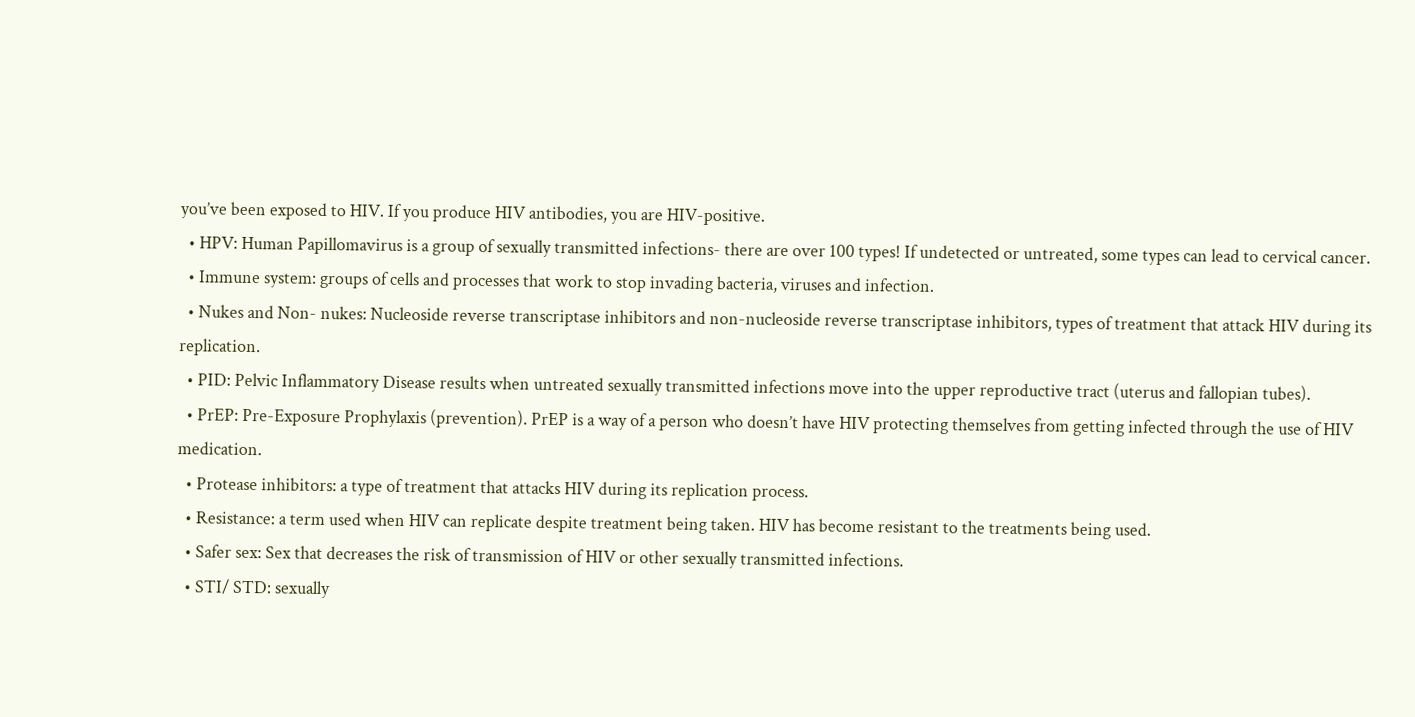you’ve been exposed to HIV. If you produce HIV antibodies, you are HIV-positive.
  • HPV: Human Papillomavirus is a group of sexually transmitted infections- there are over 100 types! If undetected or untreated, some types can lead to cervical cancer.
  • Immune system: groups of cells and processes that work to stop invading bacteria, viruses and infection.
  • Nukes and Non- nukes: Nucleoside reverse transcriptase inhibitors and non-nucleoside reverse transcriptase inhibitors, types of treatment that attack HIV during its replication.
  • PID: Pelvic Inflammatory Disease results when untreated sexually transmitted infections move into the upper reproductive tract (uterus and fallopian tubes).
  • PrEP: Pre-Exposure Prophylaxis (prevention). PrEP is a way of a person who doesn’t have HIV protecting themselves from getting infected through the use of HIV medication.
  • Protease inhibitors: a type of treatment that attacks HIV during its replication process.
  • Resistance: a term used when HIV can replicate despite treatment being taken. HIV has become resistant to the treatments being used.
  • Safer sex: Sex that decreases the risk of transmission of HIV or other sexually transmitted infections.
  • STI/ STD: sexually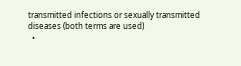transmitted infections or sexually transmitted diseases (both terms are used)
  •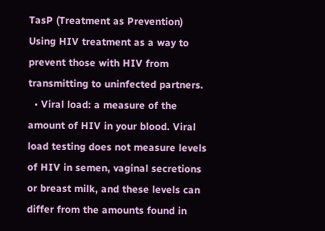TasP (Treatment as Prevention) Using HIV treatment as a way to prevent those with HIV from transmitting to uninfected partners.
  • Viral load: a measure of the amount of HIV in your blood. Viral load testing does not measure levels of HIV in semen, vaginal secretions or breast milk, and these levels can differ from the amounts found in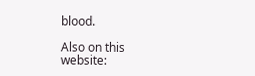blood.

Also on this website: